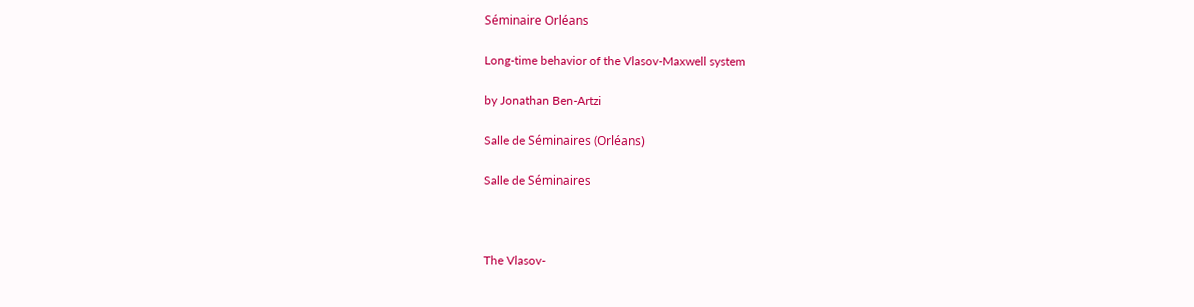Séminaire Orléans

Long-time behavior of the Vlasov-Maxwell system

by Jonathan Ben-Artzi

Salle de Séminaires (Orléans)

Salle de Séminaires



The Vlasov-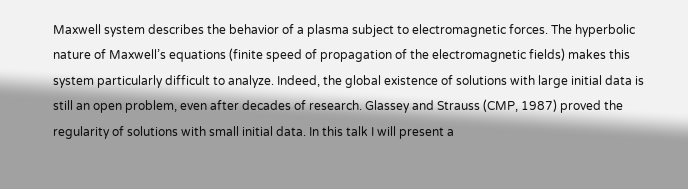Maxwell system describes the behavior of a plasma subject to electromagnetic forces. The hyperbolic nature of Maxwell’s equations (finite speed of propagation of the electromagnetic fields) makes this system particularly difficult to analyze. Indeed, the global existence of solutions with large initial data is still an open problem, even after decades of research. Glassey and Strauss (CMP, 1987) proved the regularity of solutions with small initial data. In this talk I will present a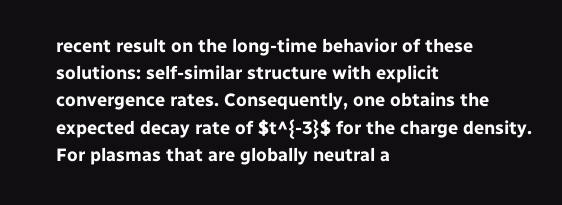recent result on the long-time behavior of these solutions: self-similar structure with explicit convergence rates. Consequently, one obtains the expected decay rate of $t^{-3}$ for the charge density. For plasmas that are globally neutral a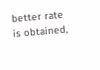better rate is obtained,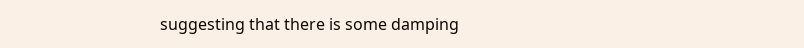suggesting that there is some damping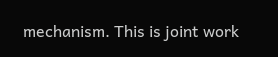mechanism. This is joint work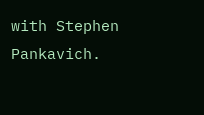with Stephen Pankavich.